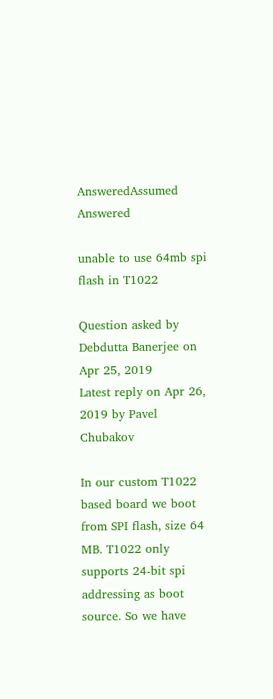AnsweredAssumed Answered

unable to use 64mb spi flash in T1022

Question asked by Debdutta Banerjee on Apr 25, 2019
Latest reply on Apr 26, 2019 by Pavel Chubakov

In our custom T1022 based board we boot from SPI flash, size 64 MB. T1022 only supports 24-bit spi addressing as boot source. So we have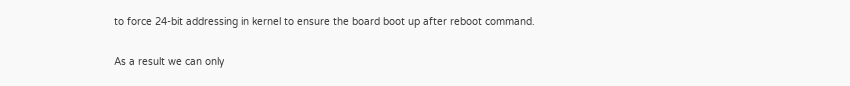to force 24-bit addressing in kernel to ensure the board boot up after reboot command.

As a result we can only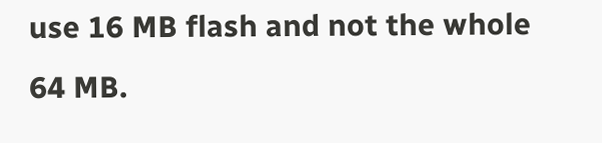use 16 MB flash and not the whole 64 MB.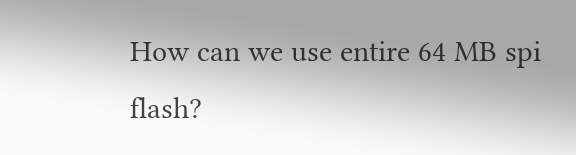How can we use entire 64 MB spi flash?